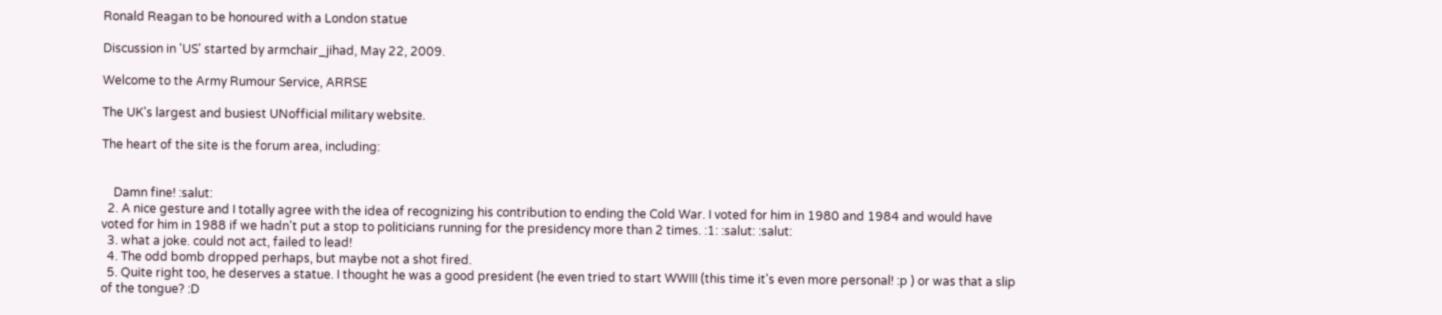Ronald Reagan to be honoured with a London statue

Discussion in 'US' started by armchair_jihad, May 22, 2009.

Welcome to the Army Rumour Service, ARRSE

The UK's largest and busiest UNofficial military website.

The heart of the site is the forum area, including:


    Damn fine! :salut:
  2. A nice gesture and I totally agree with the idea of recognizing his contribution to ending the Cold War. I voted for him in 1980 and 1984 and would have voted for him in 1988 if we hadn't put a stop to politicians running for the presidency more than 2 times. :1: :salut: :salut:
  3. what a joke. could not act, failed to lead!
  4. The odd bomb dropped perhaps, but maybe not a shot fired.
  5. Quite right too, he deserves a statue. I thought he was a good president (he even tried to start WWIII (this time it's even more personal! :p ) or was that a slip of the tongue? :D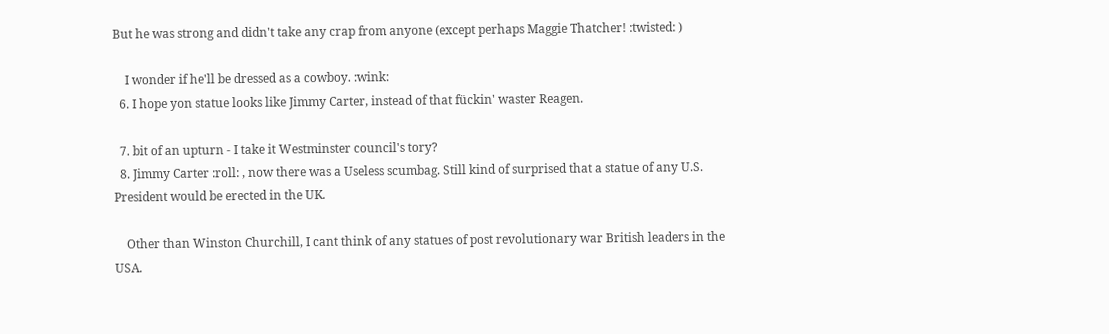But he was strong and didn't take any crap from anyone (except perhaps Maggie Thatcher! :twisted: )

    I wonder if he'll be dressed as a cowboy. :wink:
  6. I hope yon statue looks like Jimmy Carter, instead of that fückin' waster Reagen.

  7. bit of an upturn - I take it Westminster council's tory?
  8. Jimmy Carter :roll: , now there was a Useless scumbag. Still kind of surprised that a statue of any U.S. President would be erected in the UK.

    Other than Winston Churchill, I cant think of any statues of post revolutionary war British leaders in the USA.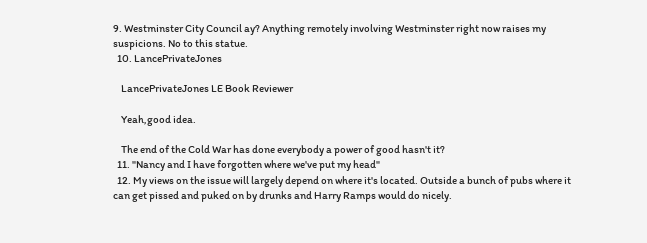9. Westminster City Council ay? Anything remotely involving Westminster right now raises my suspicions. No to this statue.
  10. LancePrivateJones

    LancePrivateJones LE Book Reviewer

    Yeah,good idea.

    The end of the Cold War has done everybody a power of good hasn't it?
  11. "Nancy and I have forgotten where we've put my head"
  12. My views on the issue will largely depend on where it's located. Outside a bunch of pubs where it can get pissed and puked on by drunks and Harry Ramps would do nicely.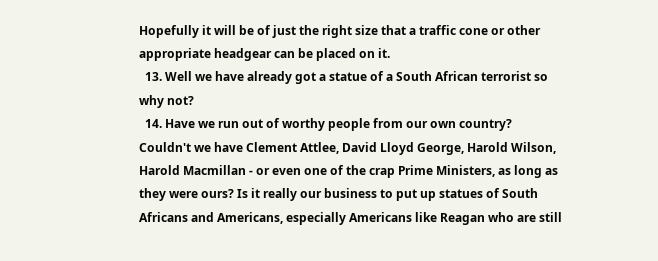Hopefully it will be of just the right size that a traffic cone or other appropriate headgear can be placed on it.
  13. Well we have already got a statue of a South African terrorist so why not?
  14. Have we run out of worthy people from our own country? Couldn't we have Clement Attlee, David Lloyd George, Harold Wilson, Harold Macmillan - or even one of the crap Prime Ministers, as long as they were ours? Is it really our business to put up statues of South Africans and Americans, especially Americans like Reagan who are still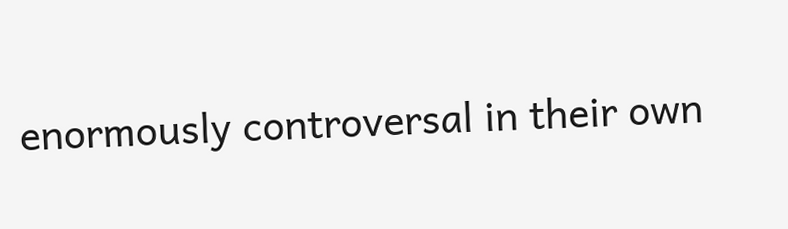enormously controversal in their own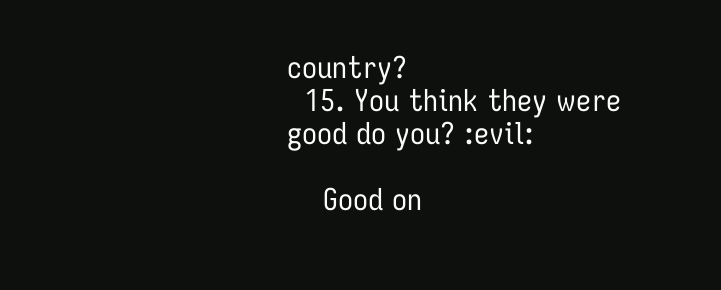country?
  15. You think they were good do you? :evil:

    Good on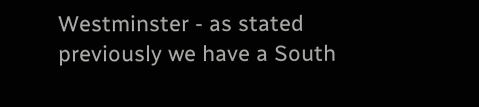Westminster - as stated previously we have a South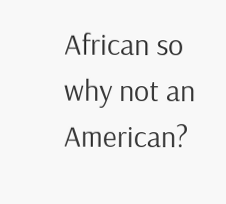African so why not an American?